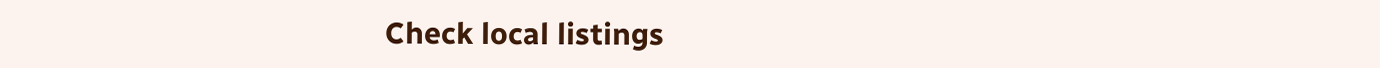Check local listings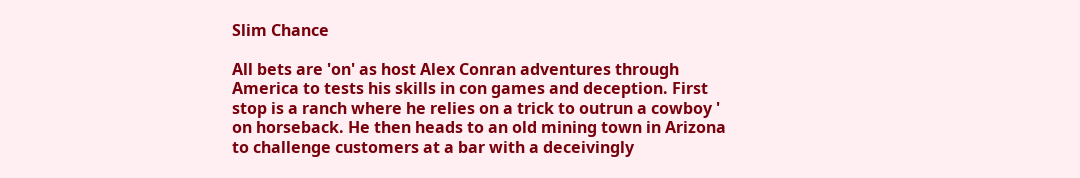Slim Chance

All bets are 'on' as host Alex Conran adventures through America to tests his skills in con games and deception. First stop is a ranch where he relies on a trick to outrun a cowboy ' on horseback. He then heads to an old mining town in Arizona to challenge customers at a bar with a deceivingly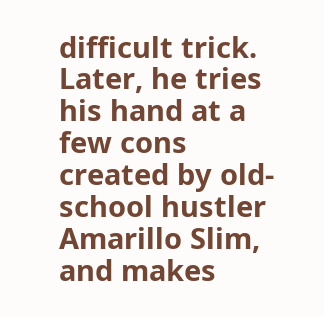difficult trick. Later, he tries his hand at a few cons created by old-school hustler Amarillo Slim, and makes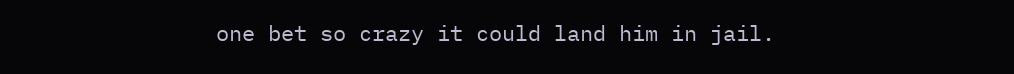one bet so crazy it could land him in jail.